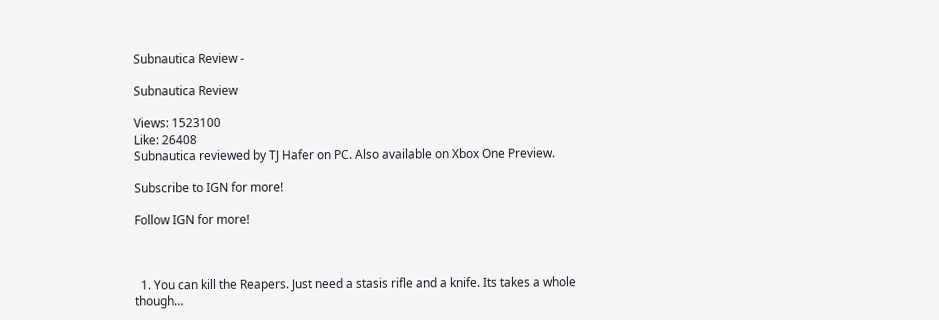Subnautica Review -

Subnautica Review

Views: 1523100
Like: 26408
Subnautica reviewed by TJ Hafer on PC. Also available on Xbox One Preview.

Subscribe to IGN for more!

Follow IGN for more!



  1. You can kill the Reapers. Just need a stasis rifle and a knife. Its takes a whole though…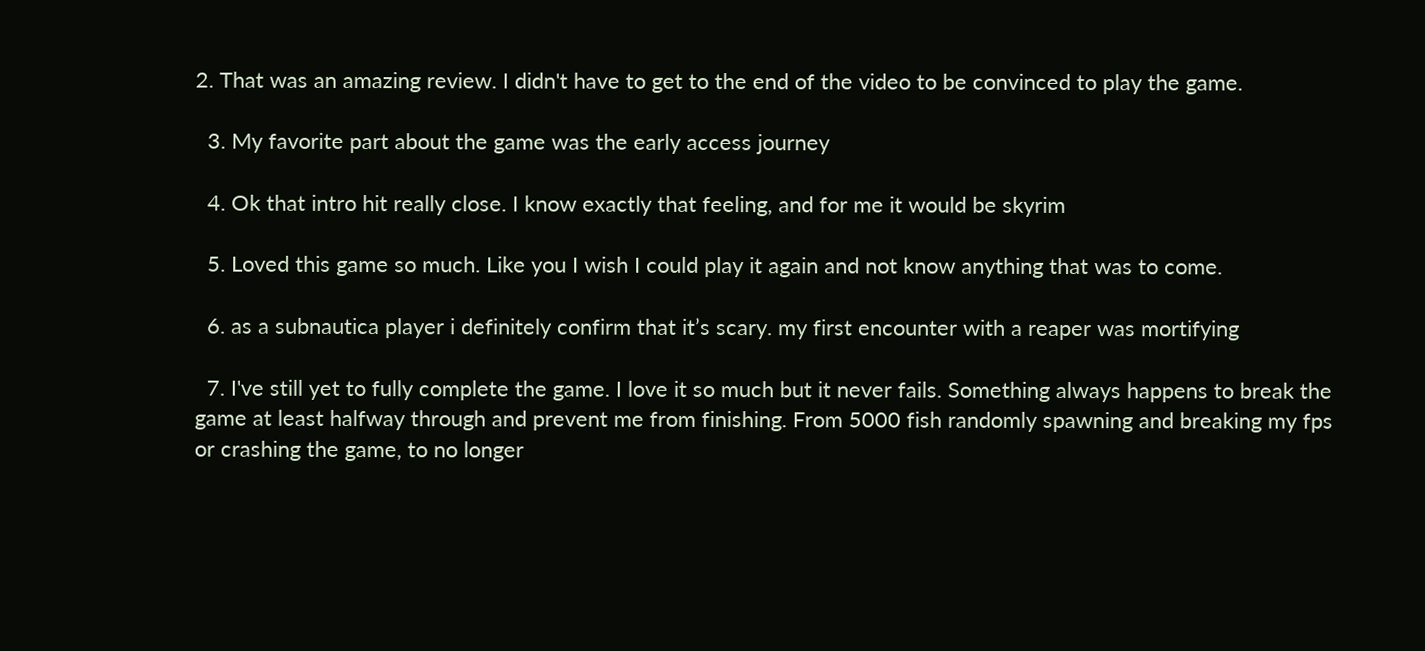2. That was an amazing review. I didn't have to get to the end of the video to be convinced to play the game.

  3. My favorite part about the game was the early access journey

  4. Ok that intro hit really close. I know exactly that feeling, and for me it would be skyrim

  5. Loved this game so much. Like you I wish I could play it again and not know anything that was to come.

  6. as a subnautica player i definitely confirm that it’s scary. my first encounter with a reaper was mortifying

  7. I've still yet to fully complete the game. I love it so much but it never fails. Something always happens to break the game at least halfway through and prevent me from finishing. From 5000 fish randomly spawning and breaking my fps or crashing the game, to no longer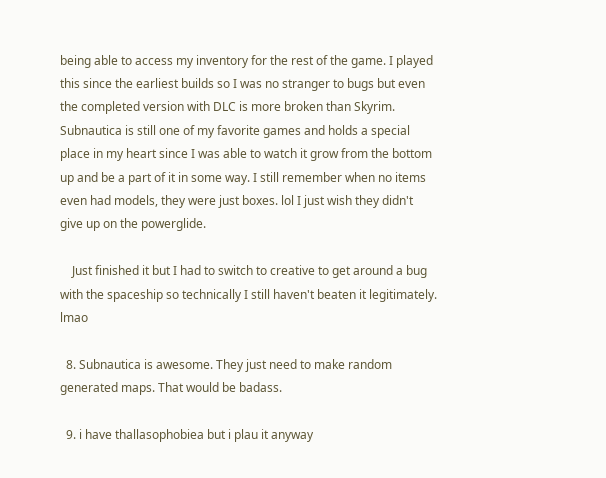being able to access my inventory for the rest of the game. I played this since the earliest builds so I was no stranger to bugs but even the completed version with DLC is more broken than Skyrim. Subnautica is still one of my favorite games and holds a special place in my heart since I was able to watch it grow from the bottom up and be a part of it in some way. I still remember when no items even had models, they were just boxes. lol I just wish they didn't give up on the powerglide.

    Just finished it but I had to switch to creative to get around a bug with the spaceship so technically I still haven't beaten it legitimately. lmao

  8. Subnautica is awesome. They just need to make random generated maps. That would be badass.

  9. i have thallasophobiea but i plau it anyway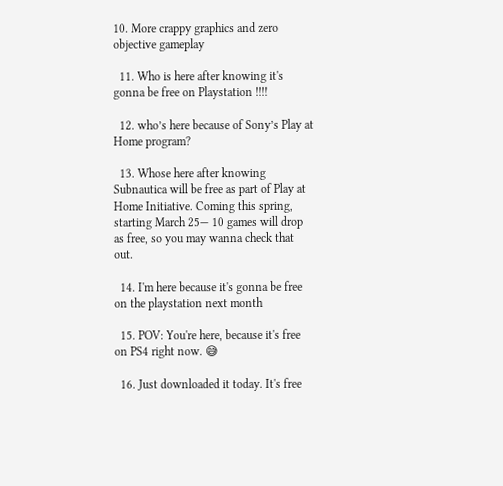10. More crappy graphics and zero objective gameplay

  11. Who is here after knowing it's gonna be free on Playstation !!!!

  12. who’s here because of Sony’s Play at Home program?

  13. Whose here after knowing Subnautica will be free as part of Play at Home Initiative. Coming this spring, starting March 25— 10 games will drop as free, so you may wanna check that out.

  14. I'm here because it's gonna be free on the playstation next month

  15. POV: You're here, because it's free on PS4 right now. 😅

  16. Just downloaded it today. It's free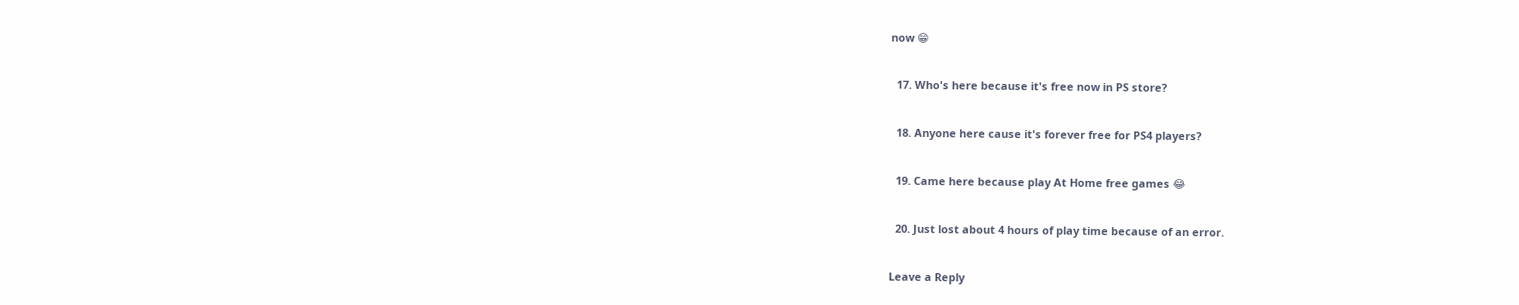now 😁

  17. Who's here because it's free now in PS store?

  18. Anyone here cause it's forever free for PS4 players?

  19. Came here because play At Home free games 😂

  20. Just lost about 4 hours of play time because of an error.

Leave a Reply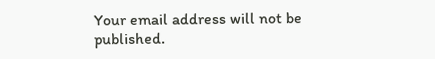Your email address will not be published.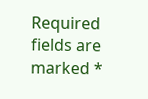Required fields are marked *